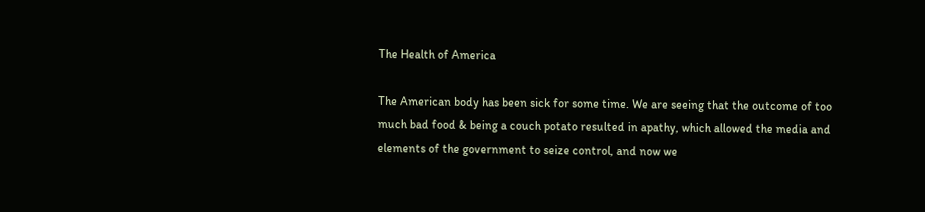The Health of America

The American body has been sick for some time. We are seeing that the outcome of too much bad food & being a couch potato resulted in apathy, which allowed the media and elements of the government to seize control, and now we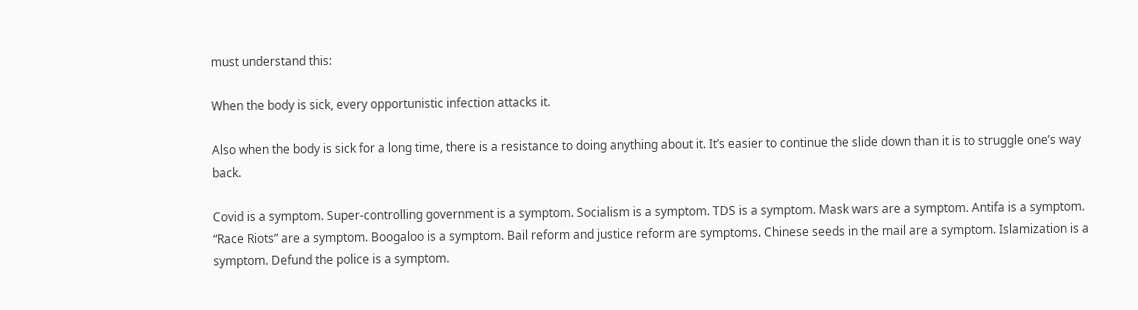must understand this:

When the body is sick, every opportunistic infection attacks it.

Also when the body is sick for a long time, there is a resistance to doing anything about it. It’s easier to continue the slide down than it is to struggle one’s way back.

Covid is a symptom. Super-controlling government is a symptom. Socialism is a symptom. TDS is a symptom. Mask wars are a symptom. Antifa is a symptom. “Race Riots” are a symptom. Boogaloo is a symptom. Bail reform and justice reform are symptoms. Chinese seeds in the mail are a symptom. Islamization is a symptom. Defund the police is a symptom.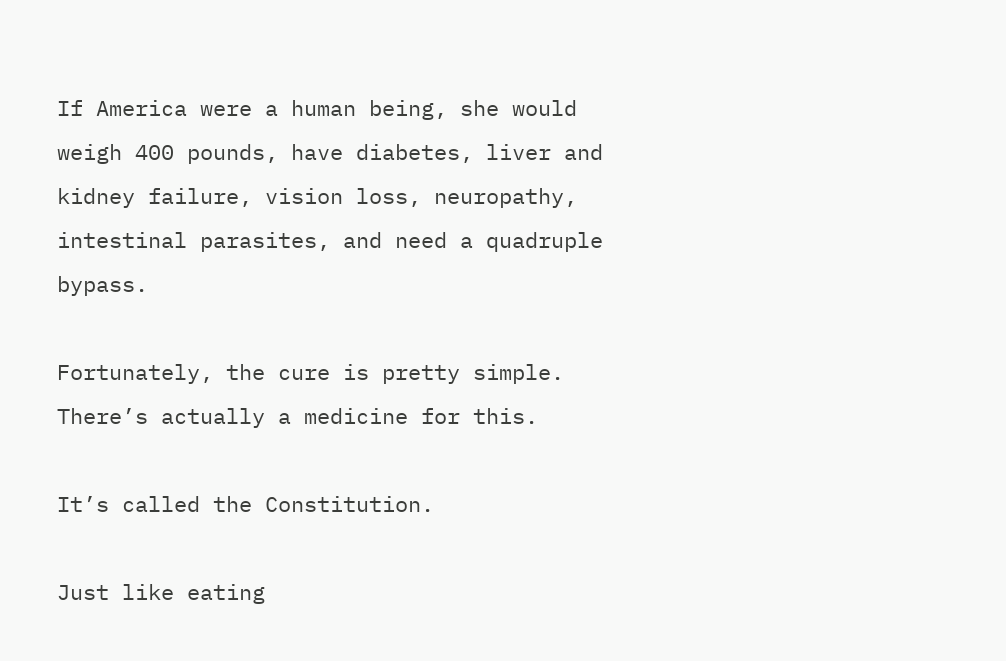If America were a human being, she would weigh 400 pounds, have diabetes, liver and kidney failure, vision loss, neuropathy, intestinal parasites, and need a quadruple bypass.

Fortunately, the cure is pretty simple. There’s actually a medicine for this.

It’s called the Constitution.

Just like eating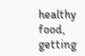healthy food, getting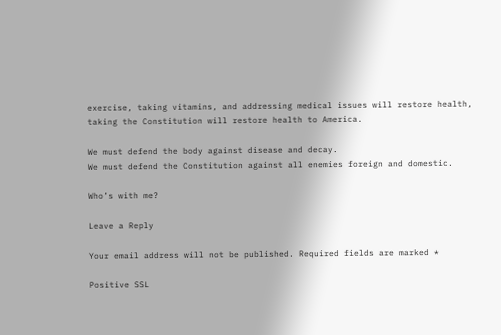exercise, taking vitamins, and addressing medical issues will restore health, taking the Constitution will restore health to America.

We must defend the body against disease and decay.
We must defend the Constitution against all enemies foreign and domestic.

Who’s with me?

Leave a Reply

Your email address will not be published. Required fields are marked *

Positive SSL